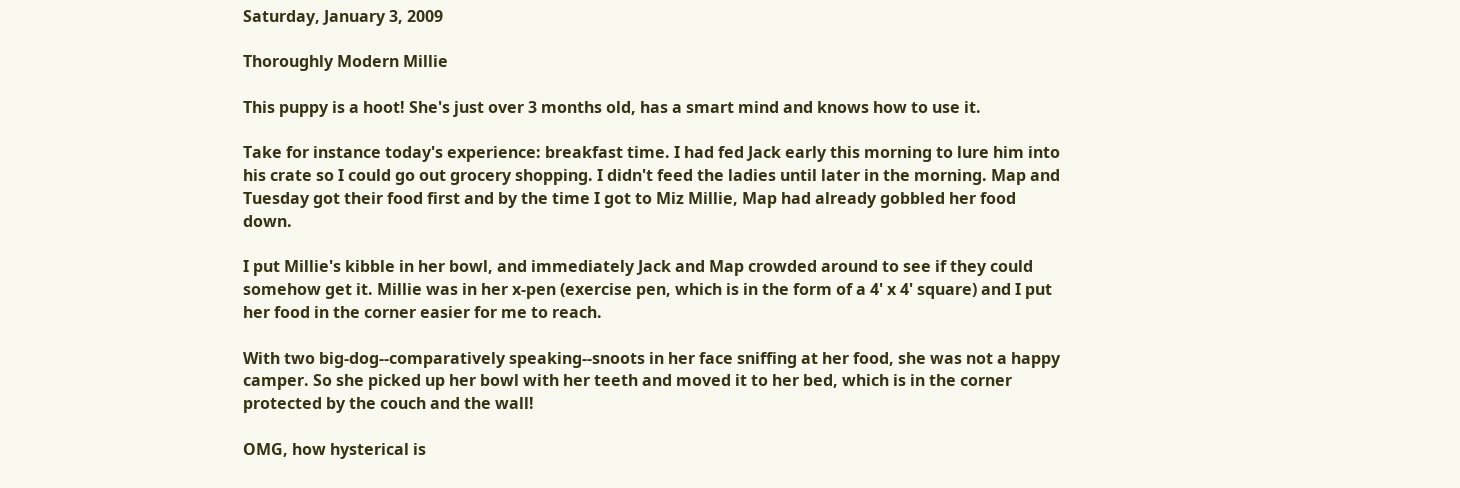Saturday, January 3, 2009

Thoroughly Modern Millie

This puppy is a hoot! She's just over 3 months old, has a smart mind and knows how to use it.

Take for instance today's experience: breakfast time. I had fed Jack early this morning to lure him into his crate so I could go out grocery shopping. I didn't feed the ladies until later in the morning. Map and Tuesday got their food first and by the time I got to Miz Millie, Map had already gobbled her food down.

I put Millie's kibble in her bowl, and immediately Jack and Map crowded around to see if they could somehow get it. Millie was in her x-pen (exercise pen, which is in the form of a 4' x 4' square) and I put her food in the corner easier for me to reach.

With two big-dog--comparatively speaking--snoots in her face sniffing at her food, she was not a happy camper. So she picked up her bowl with her teeth and moved it to her bed, which is in the corner protected by the couch and the wall!

OMG, how hysterical is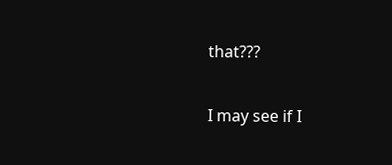that???

I may see if I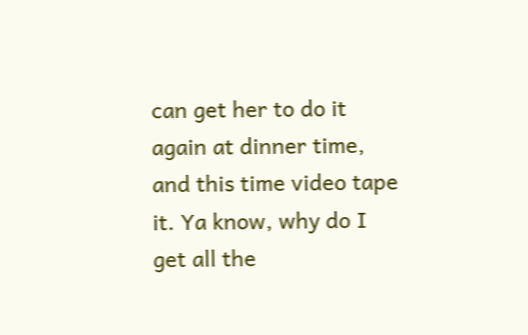can get her to do it again at dinner time, and this time video tape it. Ya know, why do I get all the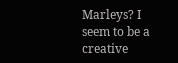Marleys? I seem to be a creative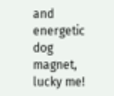and energetic dog magnet, lucky me!